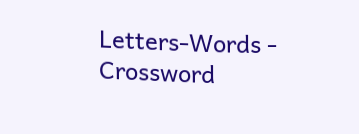Letters-Words - Crossword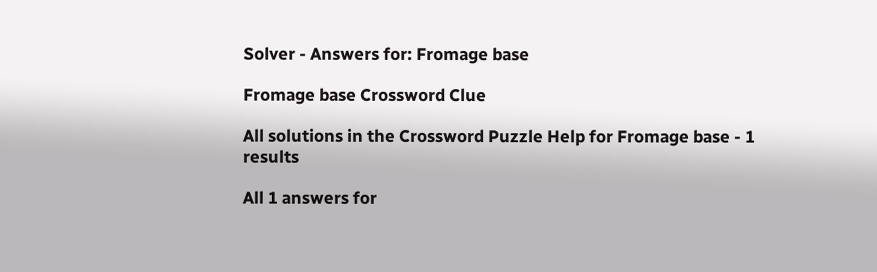Solver - Answers for: Fromage base

Fromage base Crossword Clue

All solutions in the Crossword Puzzle Help for Fromage base - 1 results

All 1 answers for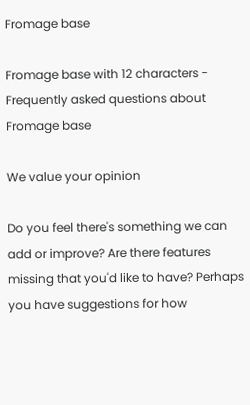Fromage base

Fromage base with 12 characters -
Frequently asked questions about Fromage base

We value your opinion

Do you feel there's something we can add or improve? Are there features missing that you'd like to have? Perhaps you have suggestions for how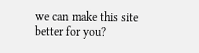we can make this site better for you?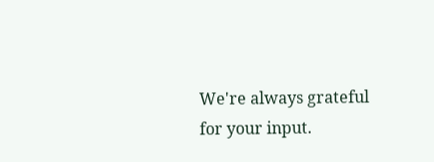We're always grateful for your input.